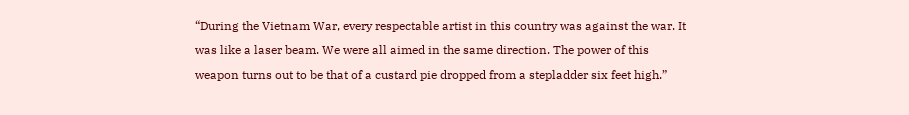“During the Vietnam War, every respectable artist in this country was against the war. It was like a laser beam. We were all aimed in the same direction. The power of this weapon turns out to be that of a custard pie dropped from a stepladder six feet high.”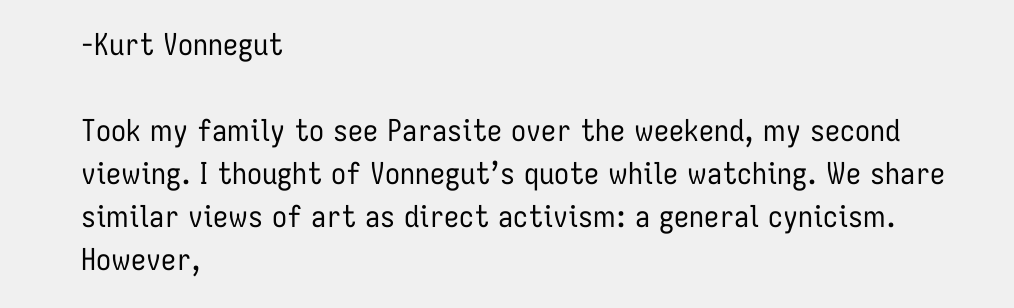-Kurt Vonnegut

Took my family to see Parasite over the weekend, my second viewing. I thought of Vonnegut’s quote while watching. We share similar views of art as direct activism: a general cynicism. However,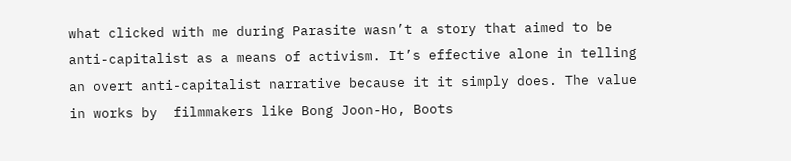what clicked with me during Parasite wasn’t a story that aimed to be anti-capitalist as a means of activism. It’s effective alone in telling an overt anti-capitalist narrative because it it simply does. The value in works by  filmmakers like Bong Joon-Ho, Boots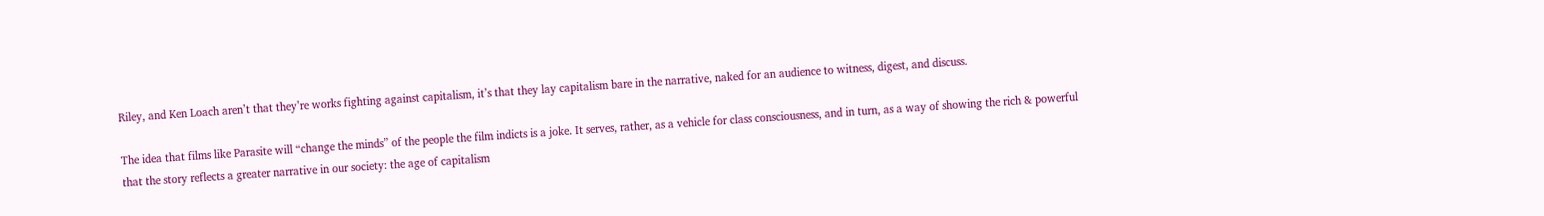Riley, and Ken Loach aren’t that they’re works fighting against capitalism, it’s that they lay capitalism bare in the narrative, naked for an audience to witness, digest, and discuss.

The idea that films like Parasite will “change the minds” of the people the film indicts is a joke. It serves, rather, as a vehicle for class consciousness, and in turn, as a way of showing the rich & powerful that the story reflects a greater narrative in our society: the age of capitalism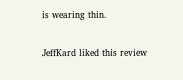is wearing thin.

JeffKard liked this review